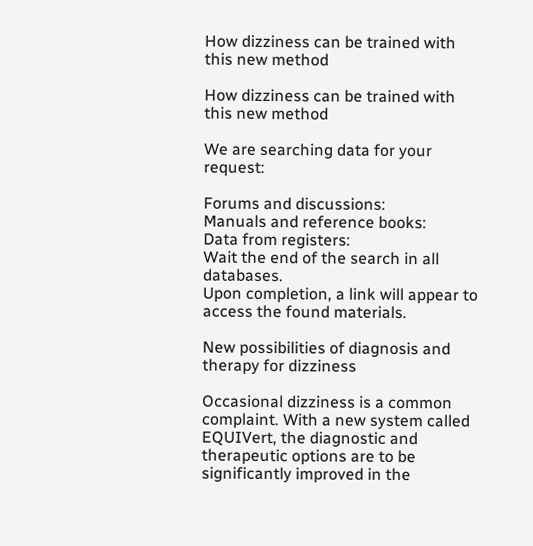How dizziness can be trained with this new method

How dizziness can be trained with this new method

We are searching data for your request:

Forums and discussions:
Manuals and reference books:
Data from registers:
Wait the end of the search in all databases.
Upon completion, a link will appear to access the found materials.

New possibilities of diagnosis and therapy for dizziness

Occasional dizziness is a common complaint. With a new system called EQUIVert, the diagnostic and therapeutic options are to be significantly improved in the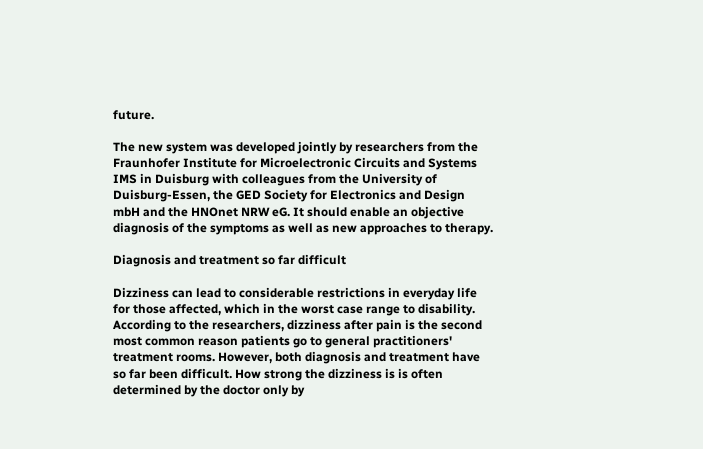future.

The new system was developed jointly by researchers from the Fraunhofer Institute for Microelectronic Circuits and Systems IMS in Duisburg with colleagues from the University of Duisburg-Essen, the GED Society for Electronics and Design mbH and the HNOnet NRW eG. It should enable an objective diagnosis of the symptoms as well as new approaches to therapy.

Diagnosis and treatment so far difficult

Dizziness can lead to considerable restrictions in everyday life for those affected, which in the worst case range to disability. According to the researchers, dizziness after pain is the second most common reason patients go to general practitioners' treatment rooms. However, both diagnosis and treatment have so far been difficult. How strong the dizziness is is often determined by the doctor only by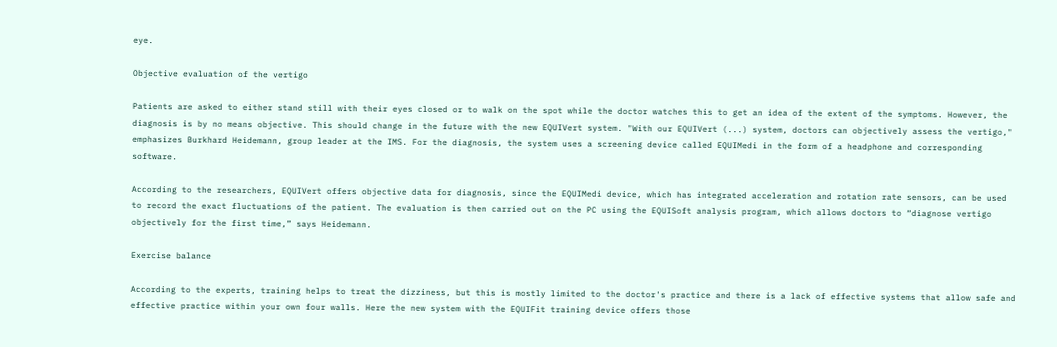eye.

Objective evaluation of the vertigo

Patients are asked to either stand still with their eyes closed or to walk on the spot while the doctor watches this to get an idea of the extent of the symptoms. However, the diagnosis is by no means objective. This should change in the future with the new EQUIVert system. "With our EQUIVert (...) system, doctors can objectively assess the vertigo," emphasizes Burkhard Heidemann, group leader at the IMS. For the diagnosis, the system uses a screening device called EQUIMedi in the form of a headphone and corresponding software.

According to the researchers, EQUIVert offers objective data for diagnosis, since the EQUIMedi device, which has integrated acceleration and rotation rate sensors, can be used to record the exact fluctuations of the patient. The evaluation is then carried out on the PC using the EQUISoft analysis program, which allows doctors to “diagnose vertigo objectively for the first time,” says Heidemann.

Exercise balance

According to the experts, training helps to treat the dizziness, but this is mostly limited to the doctor's practice and there is a lack of effective systems that allow safe and effective practice within your own four walls. Here the new system with the EQUIFit training device offers those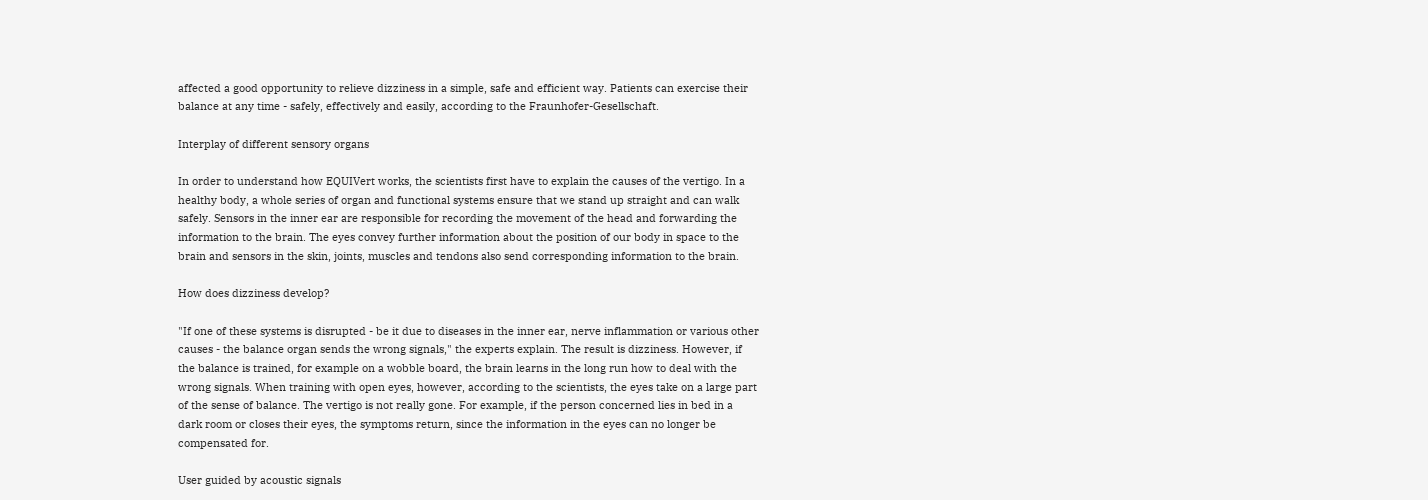affected a good opportunity to relieve dizziness in a simple, safe and efficient way. Patients can exercise their balance at any time - safely, effectively and easily, according to the Fraunhofer-Gesellschaft.

Interplay of different sensory organs

In order to understand how EQUIVert works, the scientists first have to explain the causes of the vertigo. In a healthy body, a whole series of organ and functional systems ensure that we stand up straight and can walk safely. Sensors in the inner ear are responsible for recording the movement of the head and forwarding the information to the brain. The eyes convey further information about the position of our body in space to the brain and sensors in the skin, joints, muscles and tendons also send corresponding information to the brain.

How does dizziness develop?

"If one of these systems is disrupted - be it due to diseases in the inner ear, nerve inflammation or various other causes - the balance organ sends the wrong signals," the experts explain. The result is dizziness. However, if the balance is trained, for example on a wobble board, the brain learns in the long run how to deal with the wrong signals. When training with open eyes, however, according to the scientists, the eyes take on a large part of the sense of balance. The vertigo is not really gone. For example, if the person concerned lies in bed in a dark room or closes their eyes, the symptoms return, since the information in the eyes can no longer be compensated for.

User guided by acoustic signals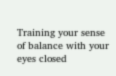Training your sense of balance with your eyes closed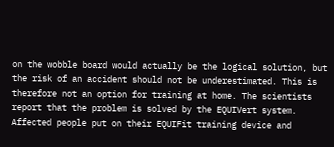on the wobble board would actually be the logical solution, but the risk of an accident should not be underestimated. This is therefore not an option for training at home. The scientists report that the problem is solved by the EQUIVert system. Affected people put on their EQUIFit training device and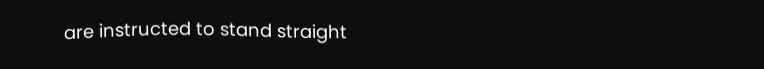are instructed to stand straight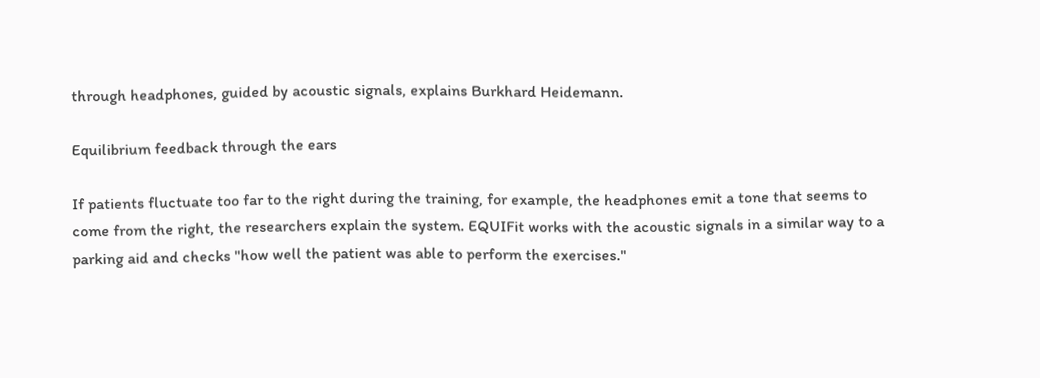through headphones, guided by acoustic signals, explains Burkhard Heidemann.

Equilibrium feedback through the ears

If patients fluctuate too far to the right during the training, for example, the headphones emit a tone that seems to come from the right, the researchers explain the system. EQUIFit works with the acoustic signals in a similar way to a parking aid and checks "how well the patient was able to perform the exercises."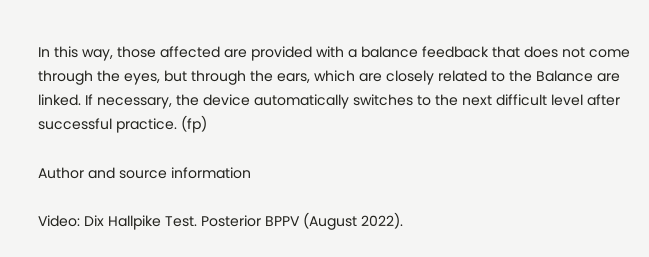In this way, those affected are provided with a balance feedback that does not come through the eyes, but through the ears, which are closely related to the Balance are linked. If necessary, the device automatically switches to the next difficult level after successful practice. (fp)

Author and source information

Video: Dix Hallpike Test. Posterior BPPV (August 2022).